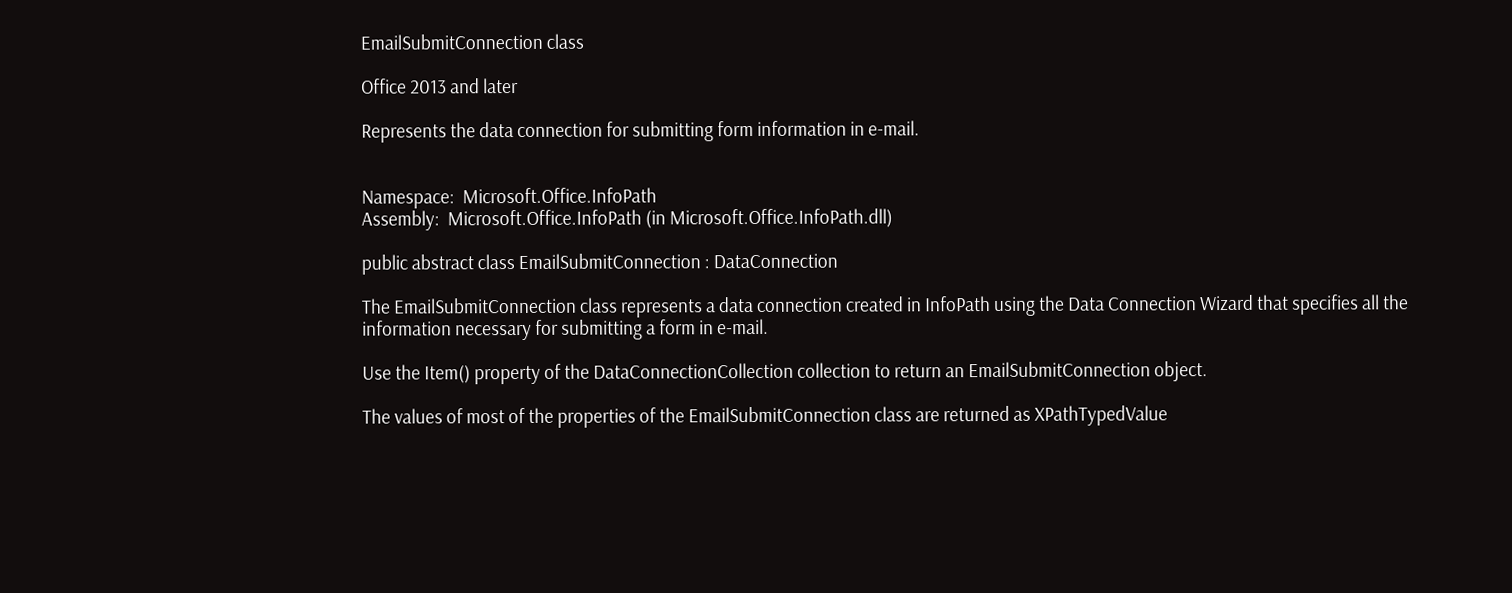EmailSubmitConnection class

Office 2013 and later

Represents the data connection for submitting form information in e-mail.


Namespace:  Microsoft.Office.InfoPath
Assembly:  Microsoft.Office.InfoPath (in Microsoft.Office.InfoPath.dll)

public abstract class EmailSubmitConnection : DataConnection

The EmailSubmitConnection class represents a data connection created in InfoPath using the Data Connection Wizard that specifies all the information necessary for submitting a form in e-mail.

Use the Item() property of the DataConnectionCollection collection to return an EmailSubmitConnection object.

The values of most of the properties of the EmailSubmitConnection class are returned as XPathTypedValue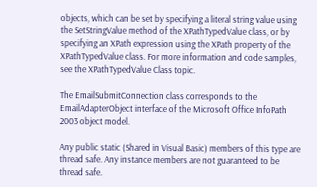objects, which can be set by specifying a literal string value using the SetStringValue method of the XPathTypedValue class, or by specifying an XPath expression using the XPath property of the XPathTypedValue class. For more information and code samples, see the XPathTypedValue Class topic.

The EmailSubmitConnection class corresponds to the EmailAdapterObject interface of the Microsoft Office InfoPath 2003 object model.

Any public static (Shared in Visual Basic) members of this type are thread safe. Any instance members are not guaranteed to be thread safe.